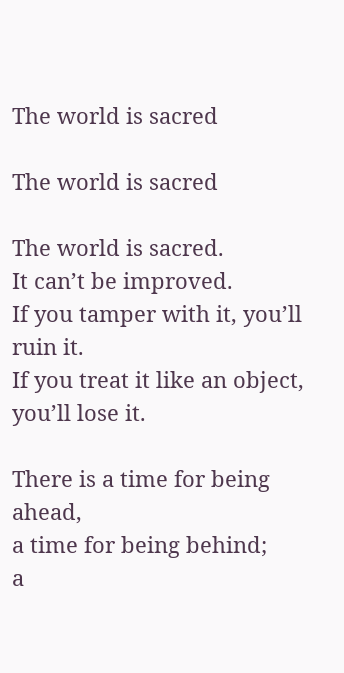The world is sacred

The world is sacred

The world is sacred.
It can’t be improved.
If you tamper with it, you’ll ruin it.
If you treat it like an object, you’ll lose it.

There is a time for being ahead,
a time for being behind;
a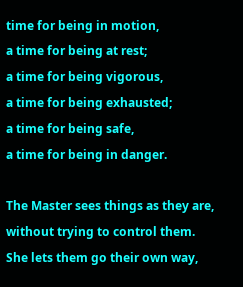time for being in motion,
a time for being at rest;
a time for being vigorous,
a time for being exhausted;
a time for being safe,
a time for being in danger.

The Master sees things as they are,
without trying to control them.
She lets them go their own way,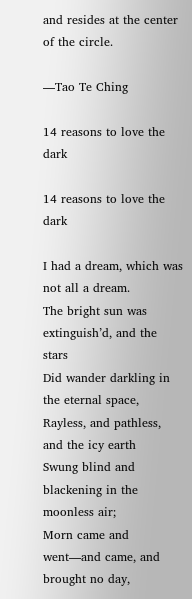and resides at the center of the circle.

—Tao Te Ching

14 reasons to love the dark

14 reasons to love the dark

I had a dream, which was not all a dream.
The bright sun was extinguish’d, and the stars
Did wander darkling in the eternal space,
Rayless, and pathless, and the icy earth
Swung blind and blackening in the moonless air;
Morn came and went—and came, and brought no day,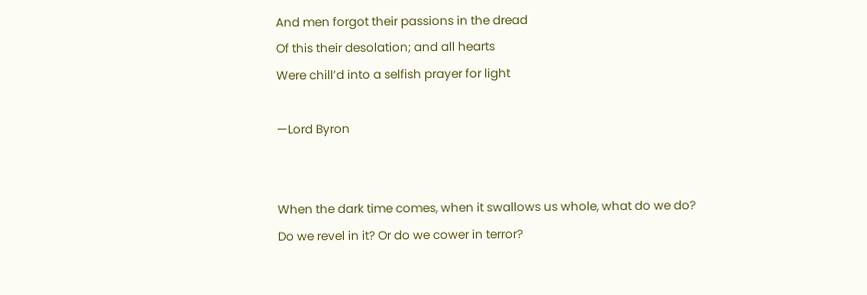And men forgot their passions in the dread
Of this their desolation; and all hearts
Were chill’d into a selfish prayer for light

—Lord Byron


When the dark time comes, when it swallows us whole, what do we do? Do we revel in it? Or do we cower in terror?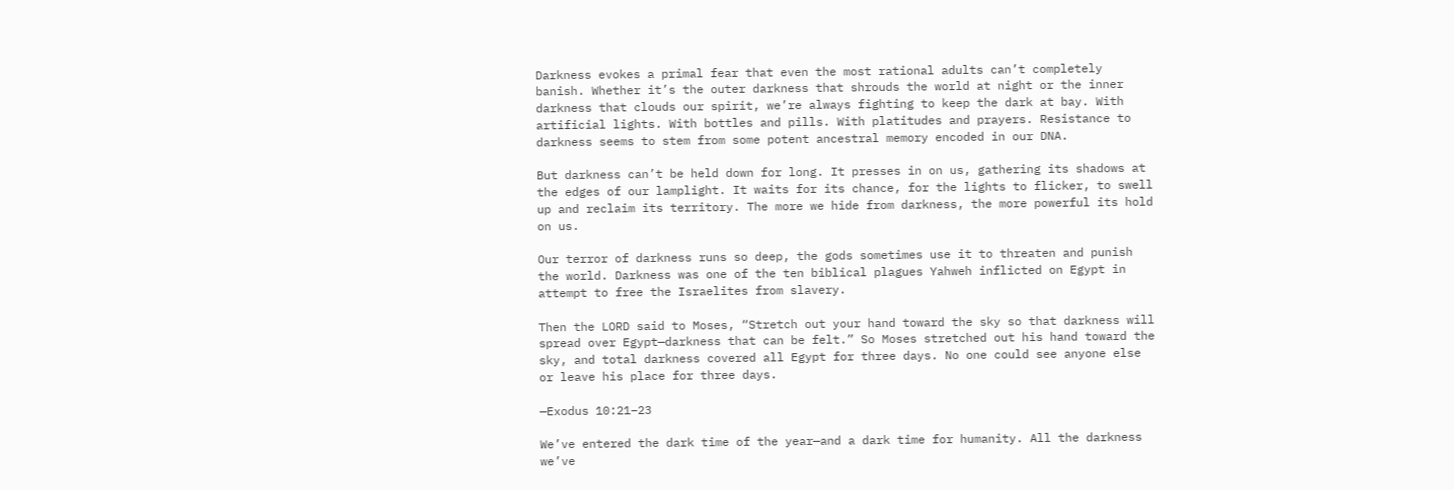Darkness evokes a primal fear that even the most rational adults can’t completely banish. Whether it’s the outer darkness that shrouds the world at night or the inner darkness that clouds our spirit, we’re always fighting to keep the dark at bay. With artificial lights. With bottles and pills. With platitudes and prayers. Resistance to darkness seems to stem from some potent ancestral memory encoded in our DNA.

But darkness can’t be held down for long. It presses in on us, gathering its shadows at the edges of our lamplight. It waits for its chance, for the lights to flicker, to swell up and reclaim its territory. The more we hide from darkness, the more powerful its hold on us.

Our terror of darkness runs so deep, the gods sometimes use it to threaten and punish the world. Darkness was one of the ten biblical plagues Yahweh inflicted on Egypt in attempt to free the Israelites from slavery.

Then the LORD said to Moses, “Stretch out your hand toward the sky so that darkness will spread over Egypt—darkness that can be felt.” So Moses stretched out his hand toward the sky, and total darkness covered all Egypt for three days. No one could see anyone else or leave his place for three days.

—Exodus 10:21–23

We’ve entered the dark time of the year—and a dark time for humanity. All the darkness we’ve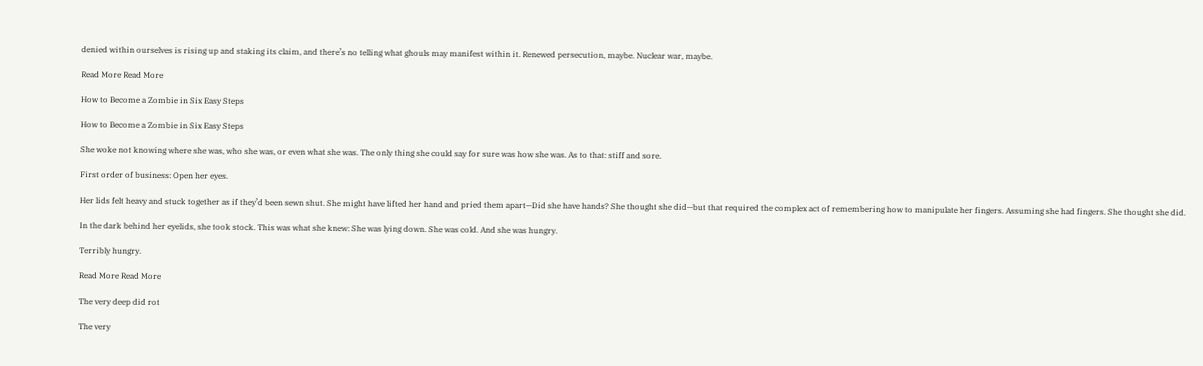denied within ourselves is rising up and staking its claim, and there’s no telling what ghouls may manifest within it. Renewed persecution, maybe. Nuclear war, maybe.

Read More Read More

How to Become a Zombie in Six Easy Steps

How to Become a Zombie in Six Easy Steps

She woke not knowing where she was, who she was, or even what she was. The only thing she could say for sure was how she was. As to that: stiff and sore.

First order of business: Open her eyes.

Her lids felt heavy and stuck together as if they’d been sewn shut. She might have lifted her hand and pried them apart—Did she have hands? She thought she did—but that required the complex act of remembering how to manipulate her fingers. Assuming she had fingers. She thought she did.

In the dark behind her eyelids, she took stock. This was what she knew: She was lying down. She was cold. And she was hungry.

Terribly hungry.

Read More Read More

The very deep did rot

The very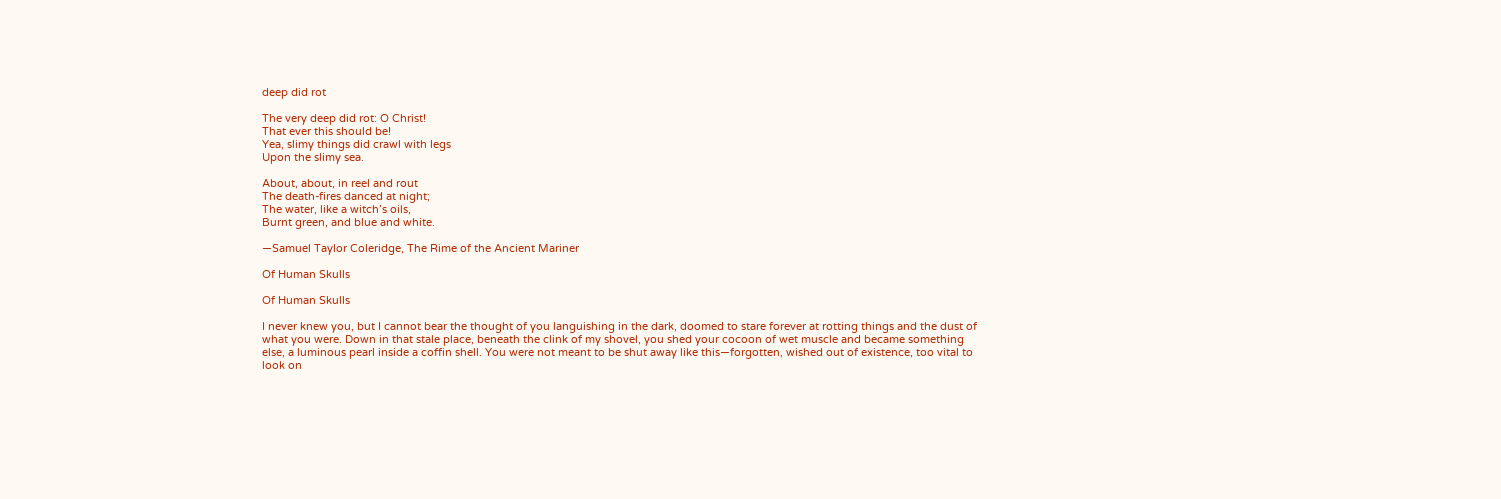deep did rot

The very deep did rot: O Christ!
That ever this should be!
Yea, slimy things did crawl with legs
Upon the slimy sea.

About, about, in reel and rout
The death-fires danced at night;
The water, like a witch’s oils,
Burnt green, and blue and white.

—Samuel Taylor Coleridge, The Rime of the Ancient Mariner

Of Human Skulls

Of Human Skulls

I never knew you, but I cannot bear the thought of you languishing in the dark, doomed to stare forever at rotting things and the dust of what you were. Down in that stale place, beneath the clink of my shovel, you shed your cocoon of wet muscle and became something else, a luminous pearl inside a coffin shell. You were not meant to be shut away like this—forgotten, wished out of existence, too vital to look on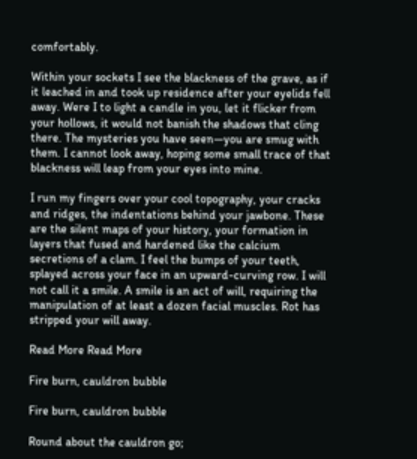comfortably.

Within your sockets I see the blackness of the grave, as if it leached in and took up residence after your eyelids fell away. Were I to light a candle in you, let it flicker from your hollows, it would not banish the shadows that cling there. The mysteries you have seen—you are smug with them. I cannot look away, hoping some small trace of that blackness will leap from your eyes into mine.

I run my fingers over your cool topography, your cracks and ridges, the indentations behind your jawbone. These are the silent maps of your history, your formation in layers that fused and hardened like the calcium secretions of a clam. I feel the bumps of your teeth, splayed across your face in an upward-curving row. I will not call it a smile. A smile is an act of will, requiring the manipulation of at least a dozen facial muscles. Rot has stripped your will away.

Read More Read More

Fire burn, cauldron bubble

Fire burn, cauldron bubble

Round about the cauldron go;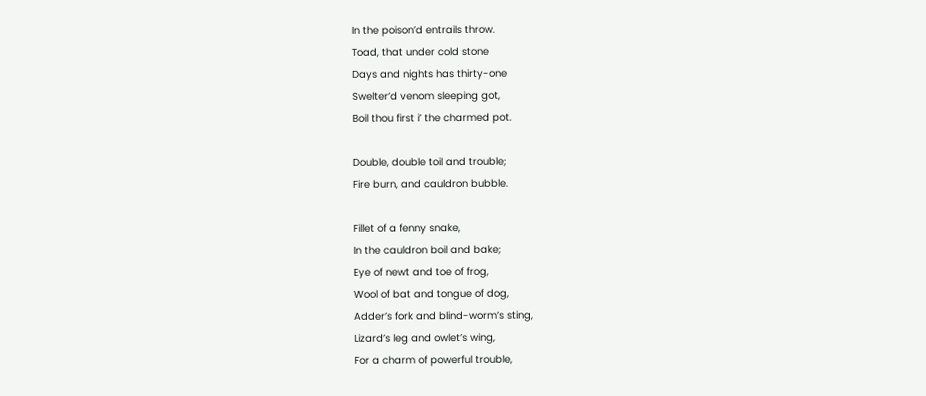In the poison’d entrails throw.
Toad, that under cold stone
Days and nights has thirty-one
Swelter’d venom sleeping got,
Boil thou first i’ the charmed pot.

Double, double toil and trouble;
Fire burn, and cauldron bubble.

Fillet of a fenny snake,
In the cauldron boil and bake;
Eye of newt and toe of frog,
Wool of bat and tongue of dog,
Adder’s fork and blind-worm’s sting,
Lizard’s leg and owlet’s wing,
For a charm of powerful trouble,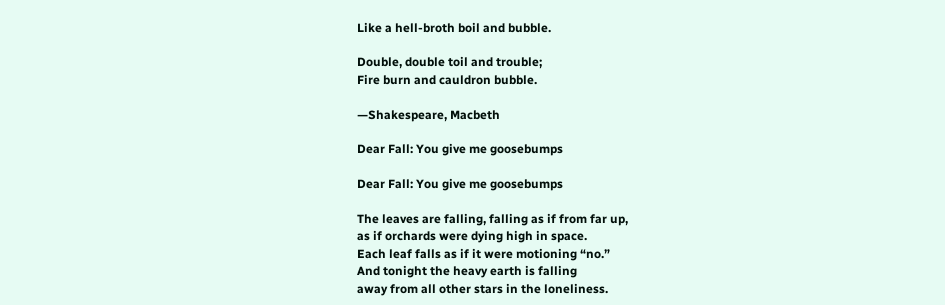Like a hell-broth boil and bubble.

Double, double toil and trouble;
Fire burn and cauldron bubble.

—Shakespeare, Macbeth

Dear Fall: You give me goosebumps

Dear Fall: You give me goosebumps

The leaves are falling, falling as if from far up,
as if orchards were dying high in space.
Each leaf falls as if it were motioning “no.”
And tonight the heavy earth is falling
away from all other stars in the loneliness.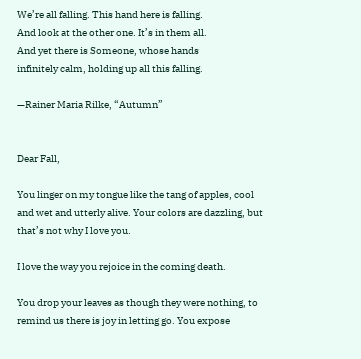We’re all falling. This hand here is falling.
And look at the other one. It’s in them all.
And yet there is Someone, whose hands
infinitely calm, holding up all this falling.

—Rainer Maria Rilke, “Autumn”


Dear Fall,

You linger on my tongue like the tang of apples, cool and wet and utterly alive. Your colors are dazzling, but that’s not why I love you.

I love the way you rejoice in the coming death.

You drop your leaves as though they were nothing, to remind us there is joy in letting go. You expose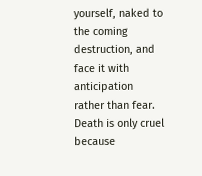yourself, naked to the coming destruction, and face it with anticipation rather than fear. Death is only cruel because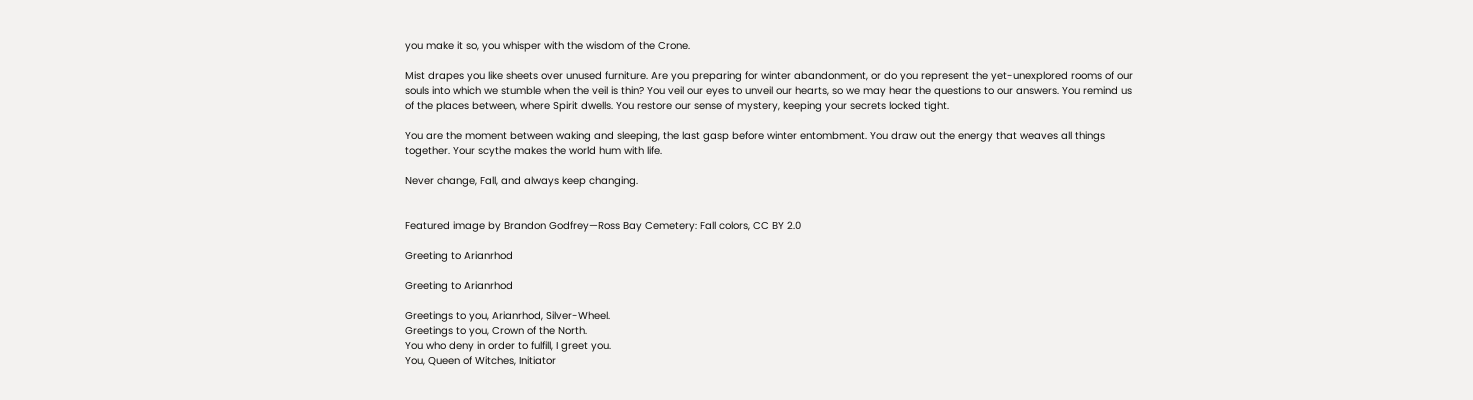you make it so, you whisper with the wisdom of the Crone.

Mist drapes you like sheets over unused furniture. Are you preparing for winter abandonment, or do you represent the yet-unexplored rooms of our souls into which we stumble when the veil is thin? You veil our eyes to unveil our hearts, so we may hear the questions to our answers. You remind us of the places between, where Spirit dwells. You restore our sense of mystery, keeping your secrets locked tight.

You are the moment between waking and sleeping, the last gasp before winter entombment. You draw out the energy that weaves all things together. Your scythe makes the world hum with life.

Never change, Fall, and always keep changing.


Featured image by Brandon Godfrey—Ross Bay Cemetery: Fall colors, CC BY 2.0

Greeting to Arianrhod

Greeting to Arianrhod

Greetings to you, Arianrhod, Silver-Wheel.
Greetings to you, Crown of the North.
You who deny in order to fulfill, I greet you.
You, Queen of Witches, Initiator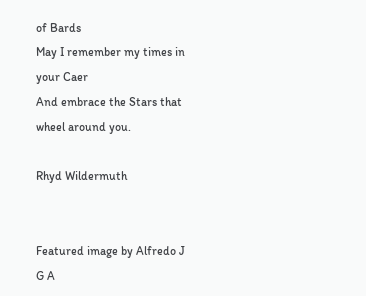of Bards
May I remember my times in your Caer
And embrace the Stars that wheel around you.

Rhyd Wildermuth


Featured image by Alfredo J G A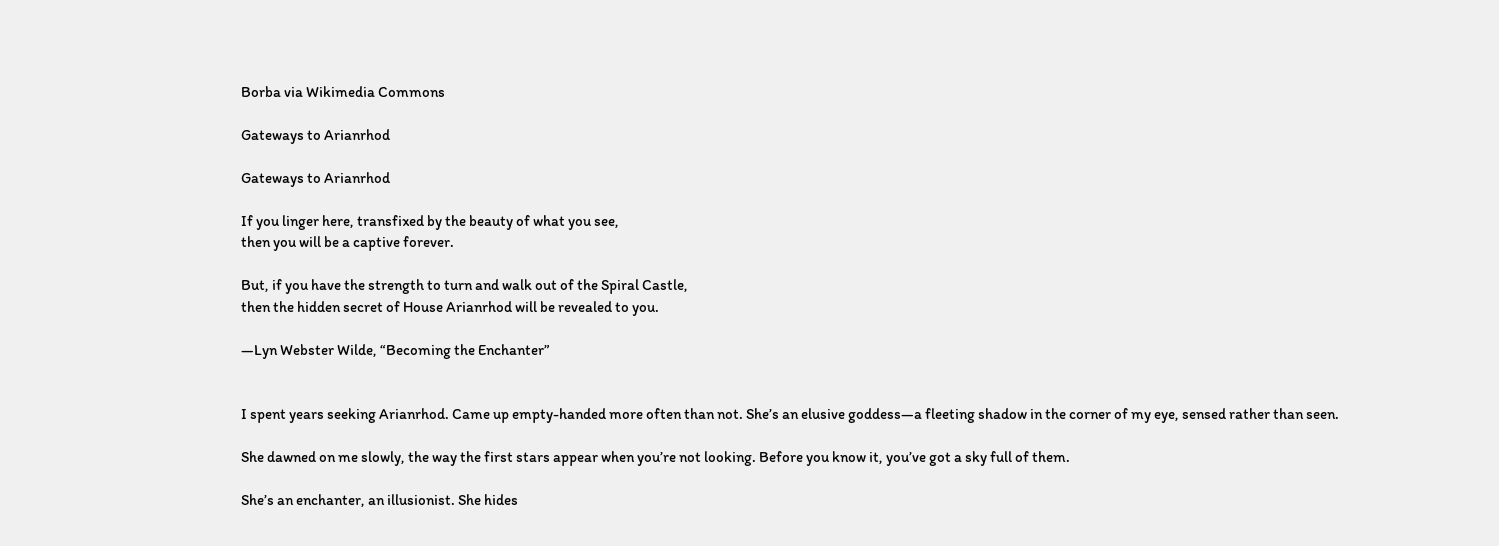Borba via Wikimedia Commons

Gateways to Arianrhod

Gateways to Arianrhod

If you linger here, transfixed by the beauty of what you see,
then you will be a captive forever.

But, if you have the strength to turn and walk out of the Spiral Castle,
then the hidden secret of House Arianrhod will be revealed to you.

—Lyn Webster Wilde, “Becoming the Enchanter”


I spent years seeking Arianrhod. Came up empty-handed more often than not. She’s an elusive goddess—a fleeting shadow in the corner of my eye, sensed rather than seen.

She dawned on me slowly, the way the first stars appear when you’re not looking. Before you know it, you’ve got a sky full of them.

She’s an enchanter, an illusionist. She hides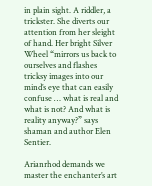in plain sight. A riddler, a trickster. She diverts our attention from her sleight of hand. Her bright Silver Wheel “mirrors us back to ourselves and flashes tricksy images into our mind’s eye that can easily confuse … what is real and what is not? And what is reality anyway?” says shaman and author Elen Sentier.

Arianrhod demands we master the enchanter’s art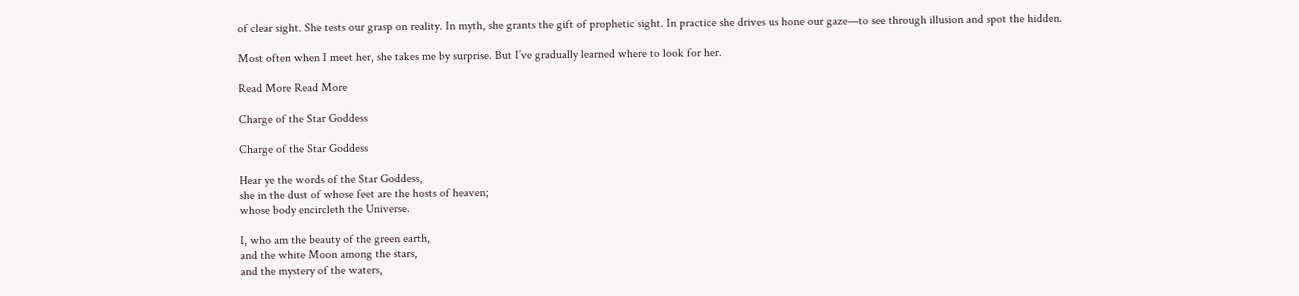of clear sight. She tests our grasp on reality. In myth, she grants the gift of prophetic sight. In practice she drives us hone our gaze—to see through illusion and spot the hidden.

Most often when I meet her, she takes me by surprise. But I’ve gradually learned where to look for her.

Read More Read More

Charge of the Star Goddess

Charge of the Star Goddess

Hear ye the words of the Star Goddess,
she in the dust of whose feet are the hosts of heaven;
whose body encircleth the Universe.

I, who am the beauty of the green earth,
and the white Moon among the stars,
and the mystery of the waters,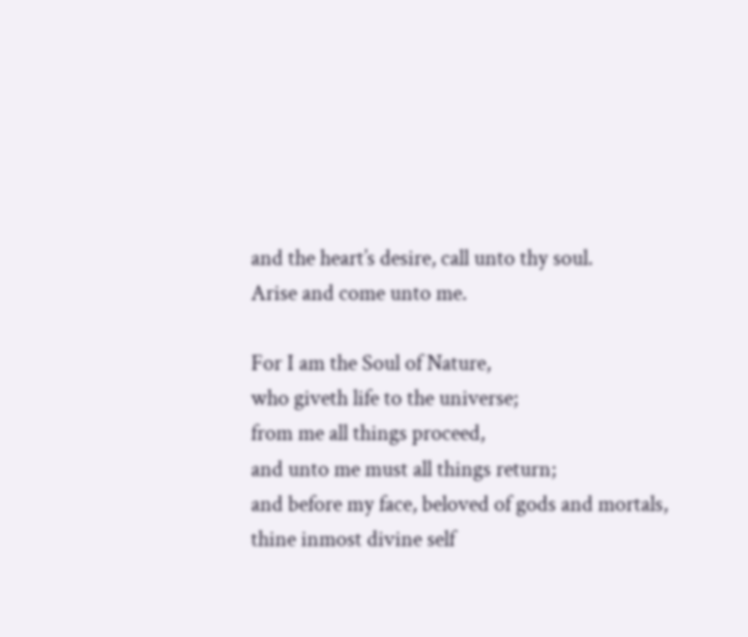and the heart’s desire, call unto thy soul.
Arise and come unto me.

For I am the Soul of Nature,
who giveth life to the universe;
from me all things proceed,
and unto me must all things return;
and before my face, beloved of gods and mortals,
thine inmost divine self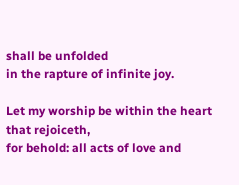shall be unfolded
in the rapture of infinite joy.

Let my worship be within the heart that rejoiceth,
for behold: all acts of love and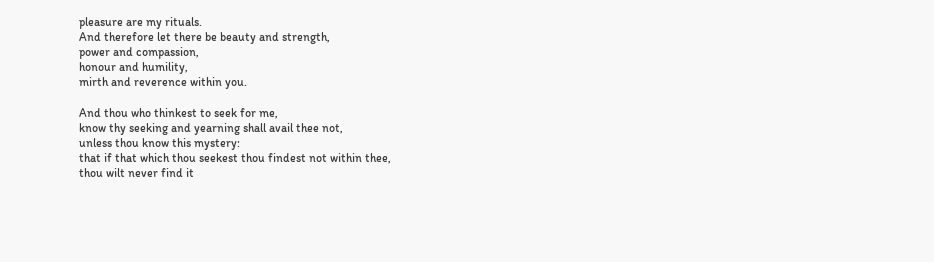pleasure are my rituals.
And therefore let there be beauty and strength,
power and compassion,
honour and humility,
mirth and reverence within you.

And thou who thinkest to seek for me,
know thy seeking and yearning shall avail thee not,
unless thou know this mystery:
that if that which thou seekest thou findest not within thee,
thou wilt never find it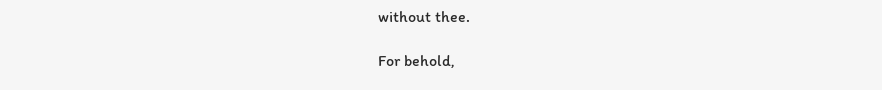without thee.

For behold,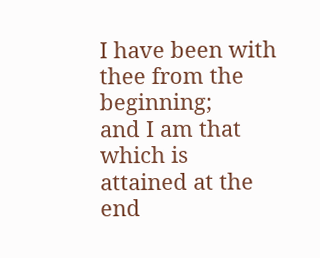I have been with thee from the beginning;
and I am that which is attained at the end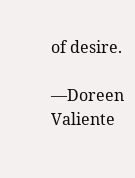of desire.

—Doreen Valiente